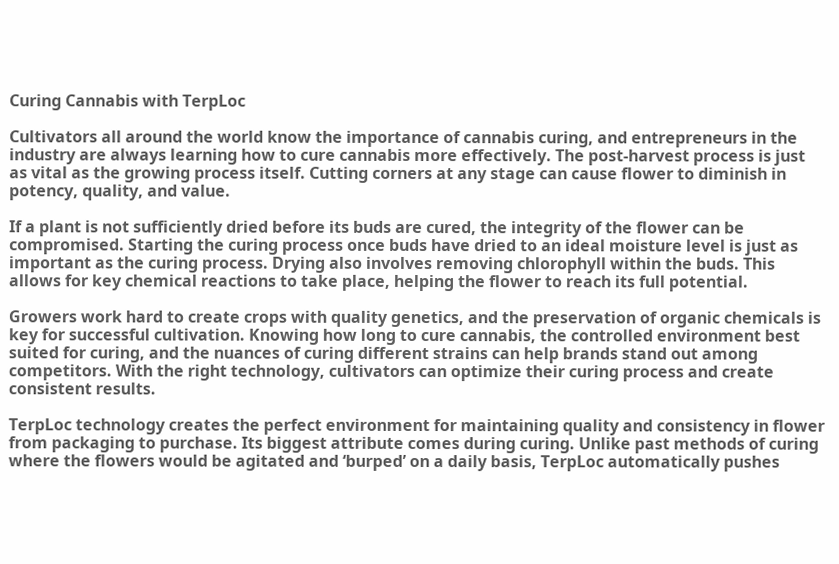Curing Cannabis with TerpLoc

Cultivators all around the world know the importance of cannabis curing, and entrepreneurs in the industry are always learning how to cure cannabis more effectively. The post-harvest process is just as vital as the growing process itself. Cutting corners at any stage can cause flower to diminish in potency, quality, and value.

If a plant is not sufficiently dried before its buds are cured, the integrity of the flower can be compromised. Starting the curing process once buds have dried to an ideal moisture level is just as important as the curing process. Drying also involves removing chlorophyll within the buds. This allows for key chemical reactions to take place, helping the flower to reach its full potential.

Growers work hard to create crops with quality genetics, and the preservation of organic chemicals is key for successful cultivation. Knowing how long to cure cannabis, the controlled environment best suited for curing, and the nuances of curing different strains can help brands stand out among competitors. With the right technology, cultivators can optimize their curing process and create consistent results.

TerpLoc technology creates the perfect environment for maintaining quality and consistency in flower from packaging to purchase. Its biggest attribute comes during curing. Unlike past methods of curing where the flowers would be agitated and ‘burped’ on a daily basis, TerpLoc automatically pushes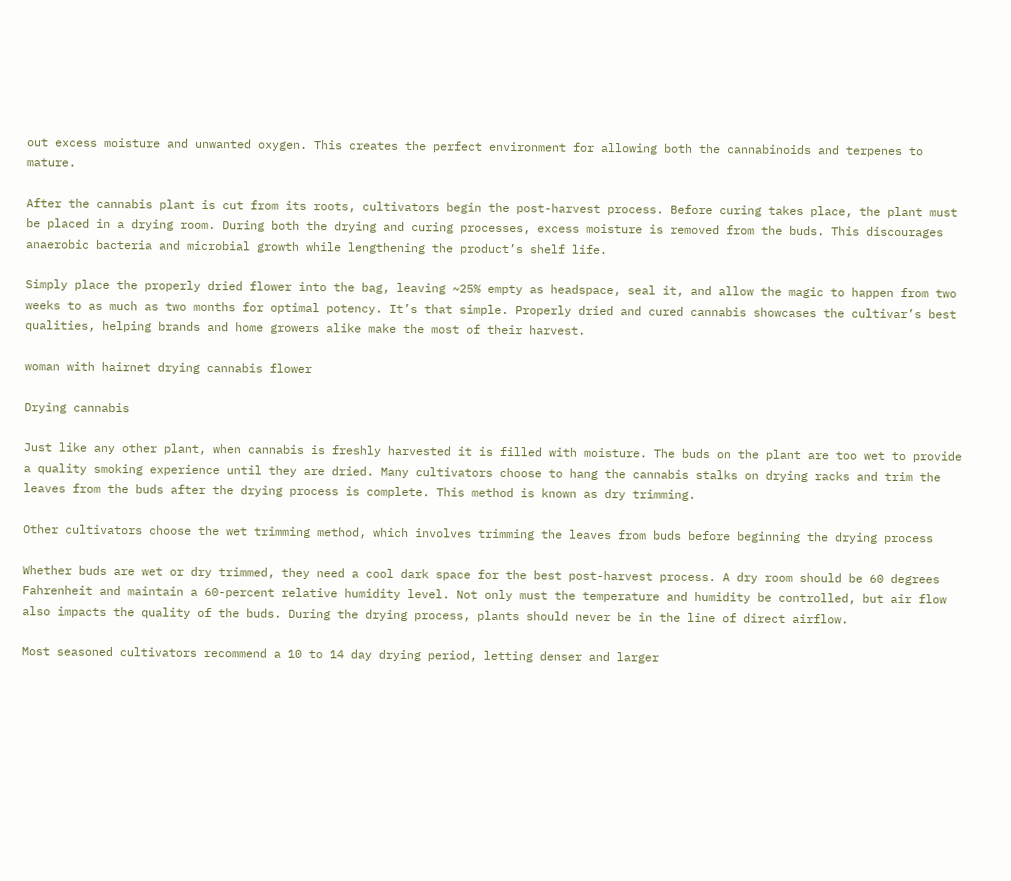out excess moisture and unwanted oxygen. This creates the perfect environment for allowing both the cannabinoids and terpenes to mature.

After the cannabis plant is cut from its roots, cultivators begin the post-harvest process. Before curing takes place, the plant must be placed in a drying room. During both the drying and curing processes, excess moisture is removed from the buds. This discourages anaerobic bacteria and microbial growth while lengthening the product’s shelf life.

Simply place the properly dried flower into the bag, leaving ~25% empty as headspace, seal it, and allow the magic to happen from two weeks to as much as two months for optimal potency. It’s that simple. Properly dried and cured cannabis showcases the cultivar’s best qualities, helping brands and home growers alike make the most of their harvest.

woman with hairnet drying cannabis flower

Drying cannabis

Just like any other plant, when cannabis is freshly harvested it is filled with moisture. The buds on the plant are too wet to provide a quality smoking experience until they are dried. Many cultivators choose to hang the cannabis stalks on drying racks and trim the leaves from the buds after the drying process is complete. This method is known as dry trimming.

Other cultivators choose the wet trimming method, which involves trimming the leaves from buds before beginning the drying process

Whether buds are wet or dry trimmed, they need a cool dark space for the best post-harvest process. A dry room should be 60 degrees Fahrenheit and maintain a 60-percent relative humidity level. Not only must the temperature and humidity be controlled, but air flow also impacts the quality of the buds. During the drying process, plants should never be in the line of direct airflow.

Most seasoned cultivators recommend a 10 to 14 day drying period, letting denser and larger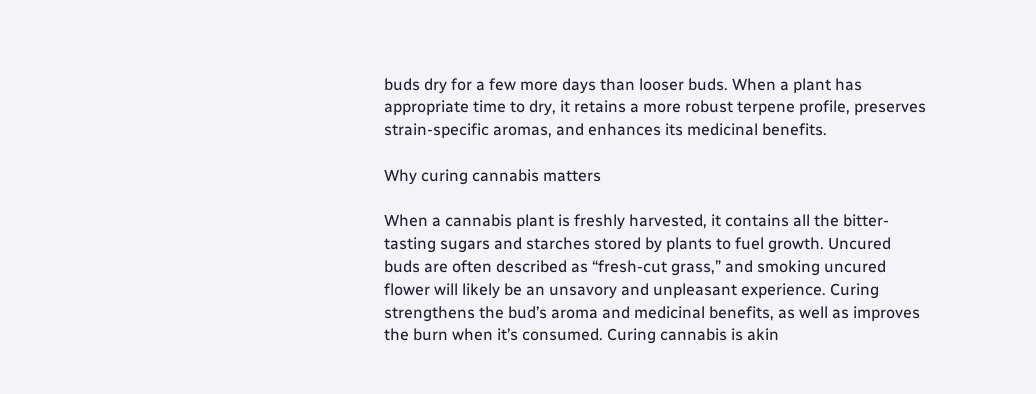buds dry for a few more days than looser buds. When a plant has appropriate time to dry, it retains a more robust terpene profile, preserves strain-specific aromas, and enhances its medicinal benefits.

Why curing cannabis matters

When a cannabis plant is freshly harvested, it contains all the bitter-tasting sugars and starches stored by plants to fuel growth. Uncured buds are often described as “fresh-cut grass,” and smoking uncured flower will likely be an unsavory and unpleasant experience. Curing strengthens the bud’s aroma and medicinal benefits, as well as improves the burn when it’s consumed. Curing cannabis is akin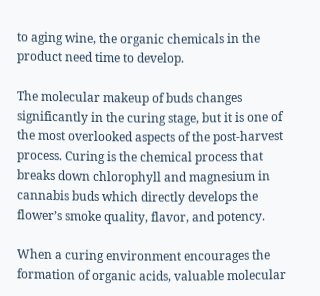to aging wine, the organic chemicals in the product need time to develop.

The molecular makeup of buds changes significantly in the curing stage, but it is one of the most overlooked aspects of the post-harvest process. Curing is the chemical process that breaks down chlorophyll and magnesium in cannabis buds which directly develops the flower’s smoke quality, flavor, and potency.

When a curing environment encourages the formation of organic acids, valuable molecular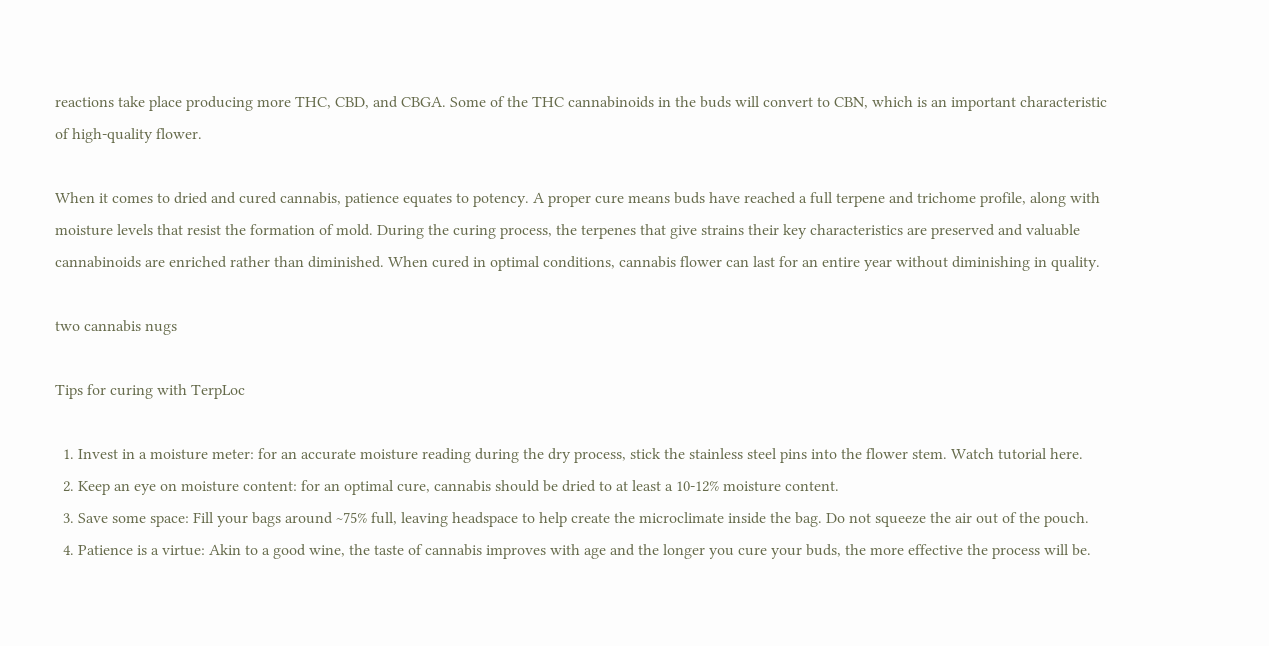reactions take place producing more THC, CBD, and CBGA. Some of the THC cannabinoids in the buds will convert to CBN, which is an important characteristic of high-quality flower.

When it comes to dried and cured cannabis, patience equates to potency. A proper cure means buds have reached a full terpene and trichome profile, along with moisture levels that resist the formation of mold. During the curing process, the terpenes that give strains their key characteristics are preserved and valuable cannabinoids are enriched rather than diminished. When cured in optimal conditions, cannabis flower can last for an entire year without diminishing in quality.

two cannabis nugs

Tips for curing with TerpLoc

  1. Invest in a moisture meter: for an accurate moisture reading during the dry process, stick the stainless steel pins into the flower stem. Watch tutorial here.
  2. Keep an eye on moisture content: for an optimal cure, cannabis should be dried to at least a 10-12% moisture content.
  3. Save some space: Fill your bags around ~75% full, leaving headspace to help create the microclimate inside the bag. Do not squeeze the air out of the pouch.
  4. Patience is a virtue: Akin to a good wine, the taste of cannabis improves with age and the longer you cure your buds, the more effective the process will be.